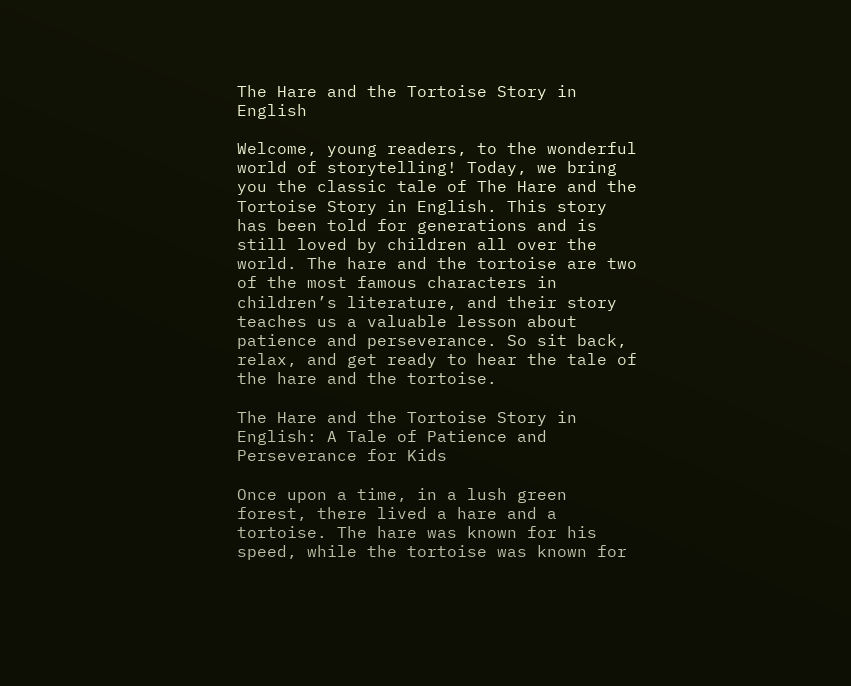The Hare and the Tortoise Story in English

Welcome, young readers, to the wonderful world of storytelling! Today, we bring you the classic tale of The Hare and the Tortoise Story in English. This story has been told for generations and is still loved by children all over the world. The hare and the tortoise are two of the most famous characters in children’s literature, and their story teaches us a valuable lesson about patience and perseverance. So sit back, relax, and get ready to hear the tale of the hare and the tortoise.

The Hare and the Tortoise Story in English: A Tale of Patience and Perseverance for Kids

Once upon a time, in a lush green forest, there lived a hare and a tortoise. The hare was known for his speed, while the tortoise was known for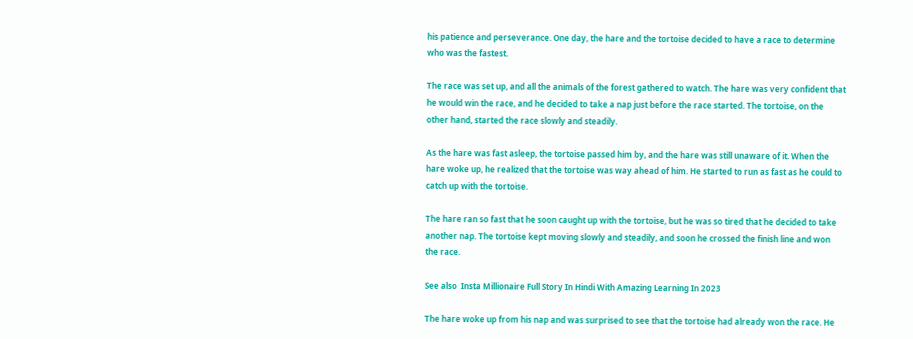his patience and perseverance. One day, the hare and the tortoise decided to have a race to determine who was the fastest.

The race was set up, and all the animals of the forest gathered to watch. The hare was very confident that he would win the race, and he decided to take a nap just before the race started. The tortoise, on the other hand, started the race slowly and steadily.

As the hare was fast asleep, the tortoise passed him by, and the hare was still unaware of it. When the hare woke up, he realized that the tortoise was way ahead of him. He started to run as fast as he could to catch up with the tortoise.

The hare ran so fast that he soon caught up with the tortoise, but he was so tired that he decided to take another nap. The tortoise kept moving slowly and steadily, and soon he crossed the finish line and won the race.

See also  Insta Millionaire Full Story In Hindi With Amazing Learning In 2023

The hare woke up from his nap and was surprised to see that the tortoise had already won the race. He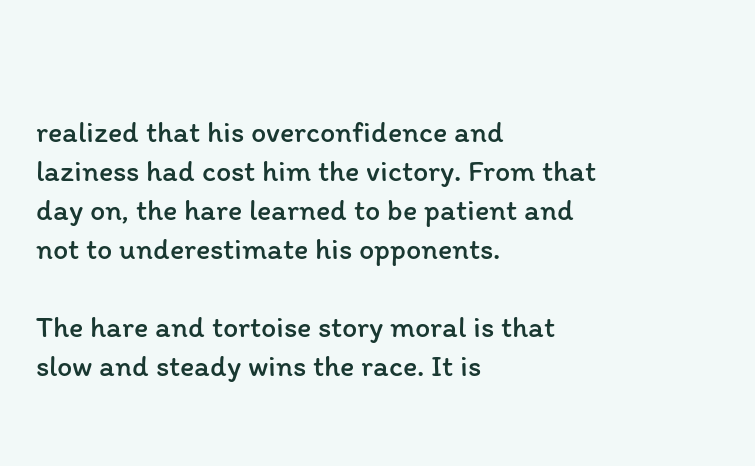realized that his overconfidence and laziness had cost him the victory. From that day on, the hare learned to be patient and not to underestimate his opponents.

The hare and tortoise story moral is that slow and steady wins the race. It is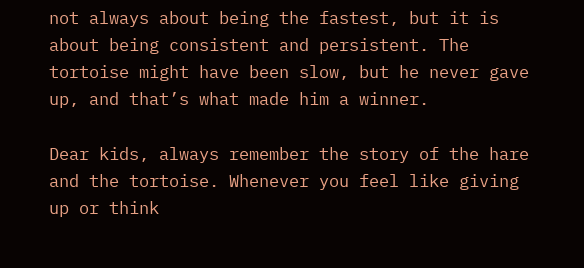not always about being the fastest, but it is about being consistent and persistent. The tortoise might have been slow, but he never gave up, and that’s what made him a winner.

Dear kids, always remember the story of the hare and the tortoise. Whenever you feel like giving up or think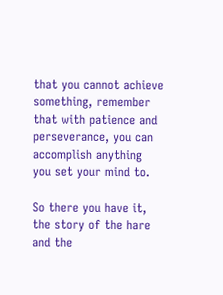that you cannot achieve something, remember that with patience and perseverance, you can accomplish anything you set your mind to.

So there you have it, the story of the hare and the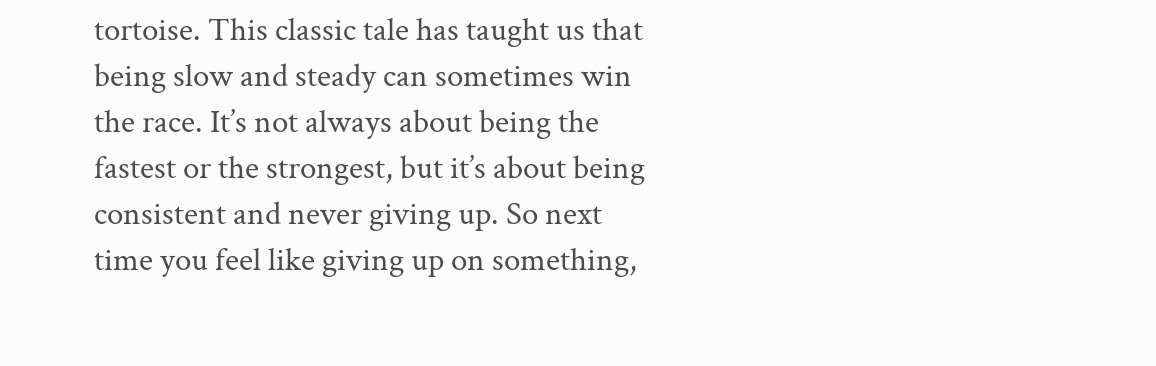tortoise. This classic tale has taught us that being slow and steady can sometimes win the race. It’s not always about being the fastest or the strongest, but it’s about being consistent and never giving up. So next time you feel like giving up on something,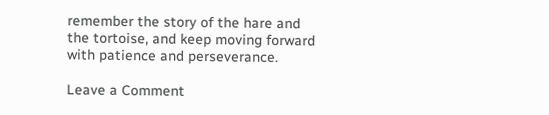remember the story of the hare and the tortoise, and keep moving forward with patience and perseverance.

Leave a Comment